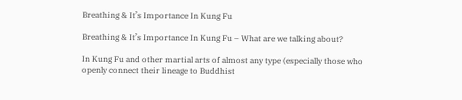Breathing & It’s Importance In Kung Fu

Breathing & It’s Importance In Kung Fu – What are we talking about?

In Kung Fu and other martial arts of almost any type (especially those who openly connect their lineage to Buddhist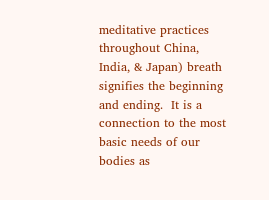meditative practices throughout China, India, & Japan) breath signifies the beginning and ending.  It is a connection to the most basic needs of our bodies as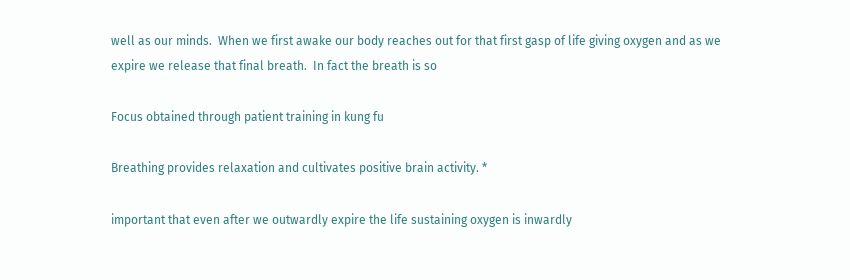well as our minds.  When we first awake our body reaches out for that first gasp of life giving oxygen and as we expire we release that final breath.  In fact the breath is so

Focus obtained through patient training in kung fu

Breathing provides relaxation and cultivates positive brain activity. *

important that even after we outwardly expire the life sustaining oxygen is inwardly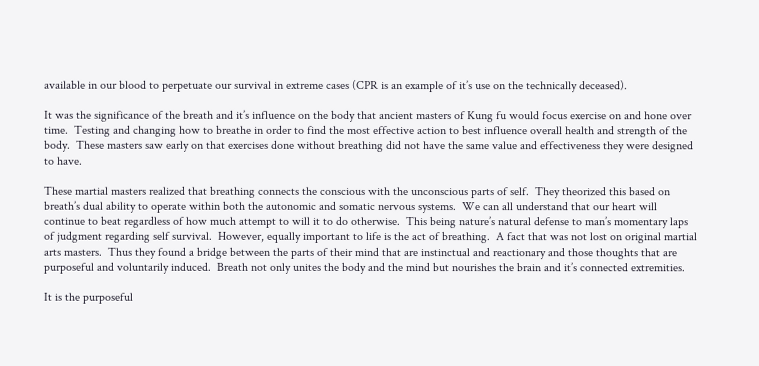available in our blood to perpetuate our survival in extreme cases (CPR is an example of it’s use on the technically deceased).

It was the significance of the breath and it’s influence on the body that ancient masters of Kung fu would focus exercise on and hone over time.  Testing and changing how to breathe in order to find the most effective action to best influence overall health and strength of the body.  These masters saw early on that exercises done without breathing did not have the same value and effectiveness they were designed to have.

These martial masters realized that breathing connects the conscious with the unconscious parts of self.  They theorized this based on breath’s dual ability to operate within both the autonomic and somatic nervous systems.  We can all understand that our heart will continue to beat regardless of how much attempt to will it to do otherwise.  This being nature’s natural defense to man’s momentary laps of judgment regarding self survival.  However, equally important to life is the act of breathing.  A fact that was not lost on original martial arts masters.  Thus they found a bridge between the parts of their mind that are instinctual and reactionary and those thoughts that are purposeful and voluntarily induced.  Breath not only unites the body and the mind but nourishes the brain and it’s connected extremities.

It is the purposeful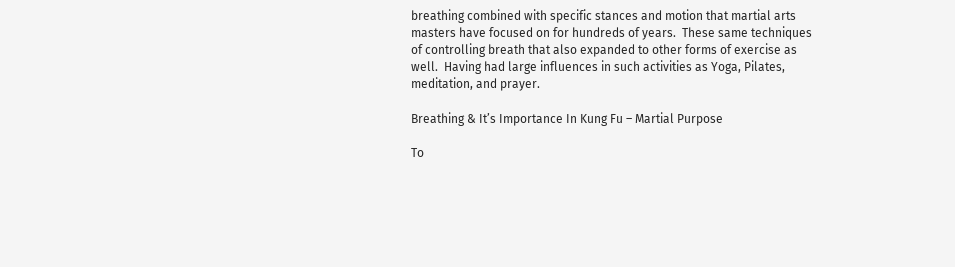breathing combined with specific stances and motion that martial arts masters have focused on for hundreds of years.  These same techniques of controlling breath that also expanded to other forms of exercise as well.  Having had large influences in such activities as Yoga, Pilates, meditation, and prayer.

Breathing & It’s Importance In Kung Fu – Martial Purpose

To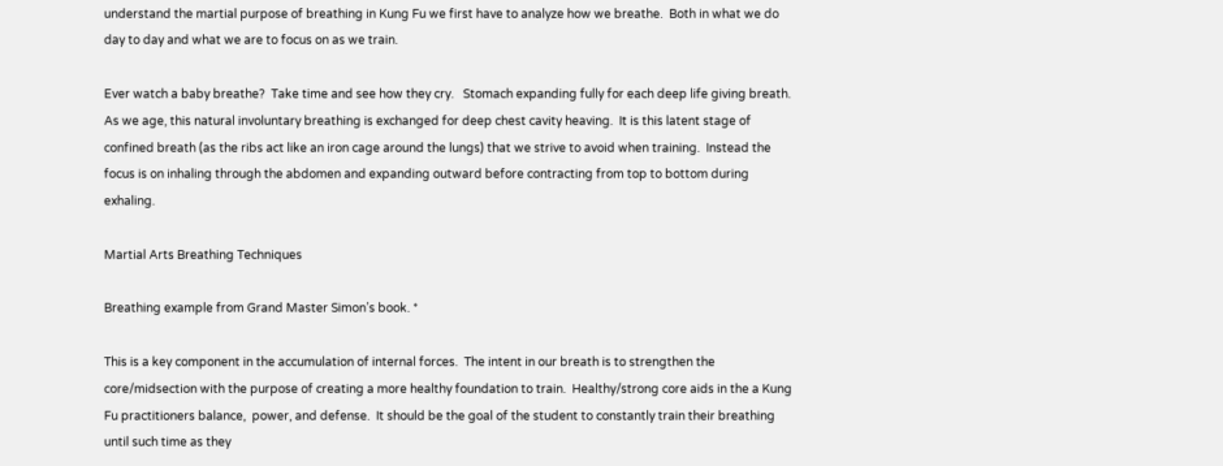understand the martial purpose of breathing in Kung Fu we first have to analyze how we breathe.  Both in what we do day to day and what we are to focus on as we train.

Ever watch a baby breathe?  Take time and see how they cry.   Stomach expanding fully for each deep life giving breath.  As we age, this natural involuntary breathing is exchanged for deep chest cavity heaving.  It is this latent stage of confined breath (as the ribs act like an iron cage around the lungs) that we strive to avoid when training.  Instead the focus is on inhaling through the abdomen and expanding outward before contracting from top to bottom during exhaling.

Martial Arts Breathing Techniques

Breathing example from Grand Master Simon’s book. *

This is a key component in the accumulation of internal forces.  The intent in our breath is to strengthen the core/midsection with the purpose of creating a more healthy foundation to train.  Healthy/strong core aids in the a Kung Fu practitioners balance,  power, and defense.  It should be the goal of the student to constantly train their breathing until such time as they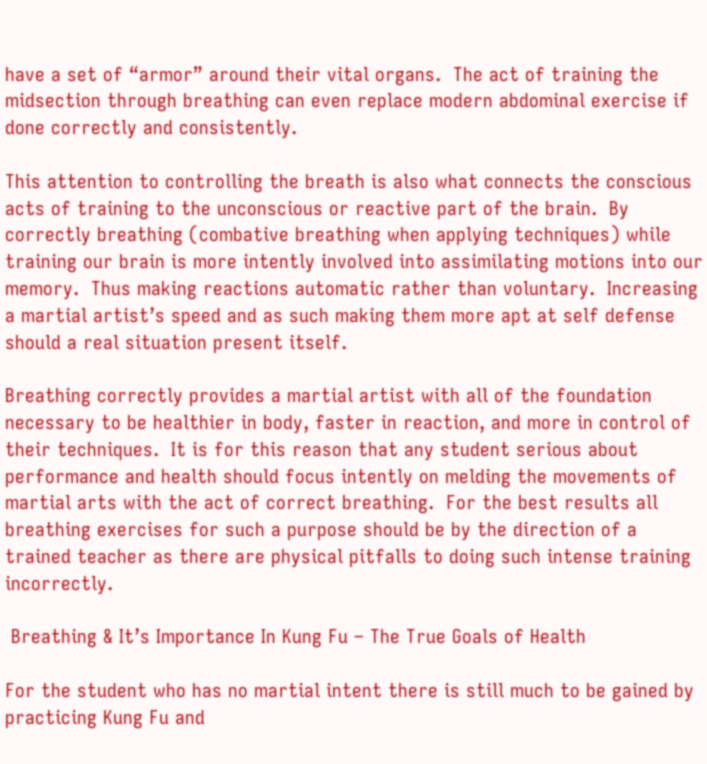have a set of “armor” around their vital organs.  The act of training the midsection through breathing can even replace modern abdominal exercise if done correctly and consistently.

This attention to controlling the breath is also what connects the conscious acts of training to the unconscious or reactive part of the brain.  By correctly breathing (combative breathing when applying techniques) while training our brain is more intently involved into assimilating motions into our memory.  Thus making reactions automatic rather than voluntary.  Increasing a martial artist’s speed and as such making them more apt at self defense should a real situation present itself.

Breathing correctly provides a martial artist with all of the foundation necessary to be healthier in body, faster in reaction, and more in control of their techniques.  It is for this reason that any student serious about performance and health should focus intently on melding the movements of martial arts with the act of correct breathing.  For the best results all breathing exercises for such a purpose should be by the direction of a trained teacher as there are physical pitfalls to doing such intense training incorrectly.

 Breathing & It’s Importance In Kung Fu – The True Goals of Health

For the student who has no martial intent there is still much to be gained by practicing Kung Fu and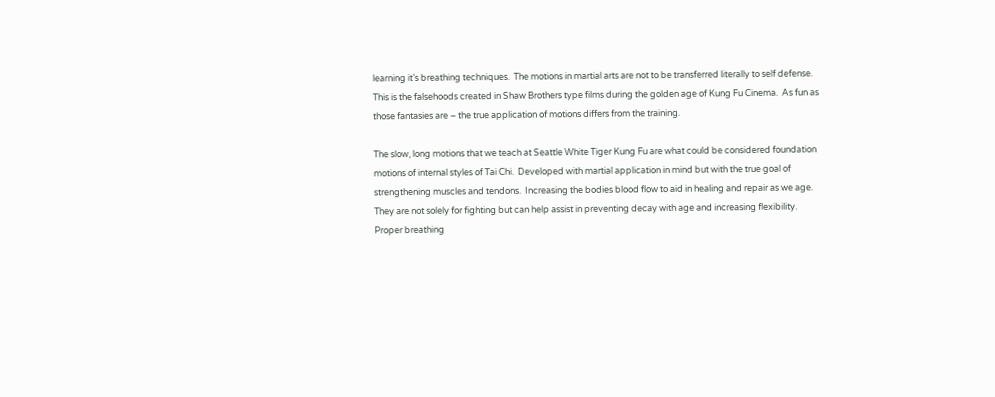learning it’s breathing techniques.  The motions in martial arts are not to be transferred literally to self defense.  This is the falsehoods created in Shaw Brothers type films during the golden age of Kung Fu Cinema.  As fun as those fantasies are – the true application of motions differs from the training.

The slow, long motions that we teach at Seattle White Tiger Kung Fu are what could be considered foundation motions of internal styles of Tai Chi.  Developed with martial application in mind but with the true goal of strengthening muscles and tendons.  Increasing the bodies blood flow to aid in healing and repair as we age.  They are not solely for fighting but can help assist in preventing decay with age and increasing flexibility.  Proper breathing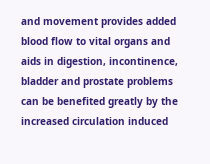and movement provides added blood flow to vital organs and aids in digestion, incontinence, bladder and prostate problems can be benefited greatly by the increased circulation induced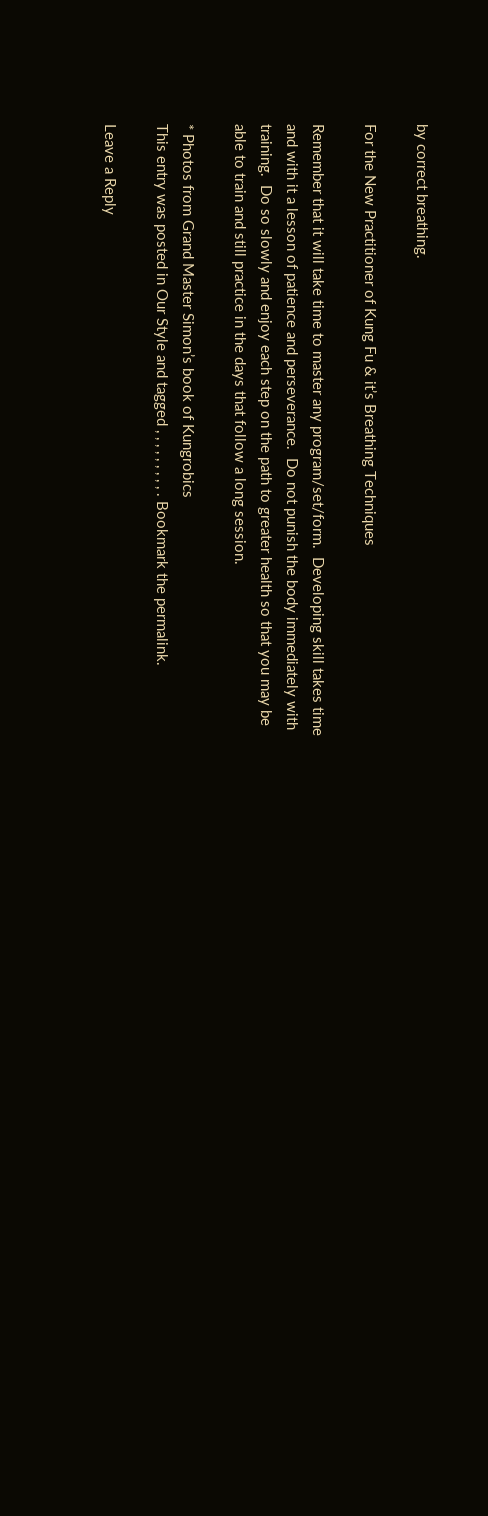by correct breathing.

For the New Practitioner of Kung Fu & it’s Breathing Techniques

Remember that it will take time to master any program/set/form.  Developing skill takes time and with it a lesson of patience and perseverance.  Do not punish the body immediately with training.  Do so slowly and enjoy each step on the path to greater health so that you may be able to train and still practice in the days that follow a long session.

* Photos from Grand Master Simon’s book of Kungrobics
This entry was posted in Our Style and tagged , , , , , , , , , . Bookmark the permalink.

Leave a Reply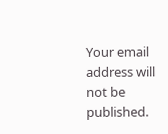Your email address will not be published.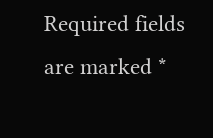Required fields are marked *